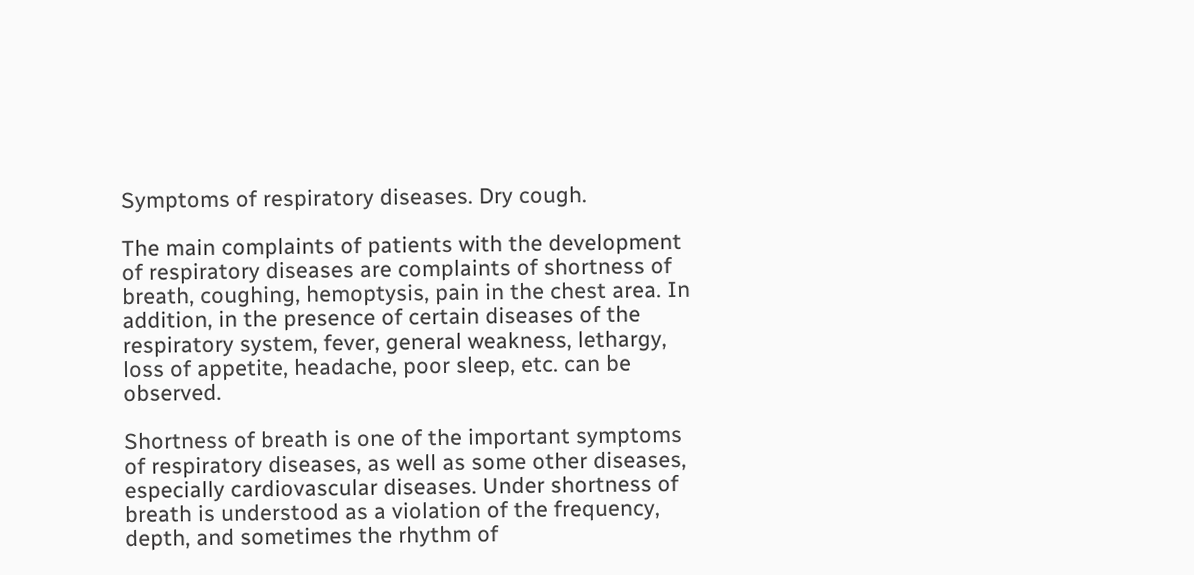Symptoms of respiratory diseases. Dry cough.

The main complaints of patients with the development of respiratory diseases are complaints of shortness of breath, coughing, hemoptysis, pain in the chest area. In addition, in the presence of certain diseases of the respiratory system, fever, general weakness, lethargy, loss of appetite, headache, poor sleep, etc. can be observed.

Shortness of breath is one of the important symptoms of respiratory diseases, as well as some other diseases, especially cardiovascular diseases. Under shortness of breath is understood as a violation of the frequency, depth, and sometimes the rhythm of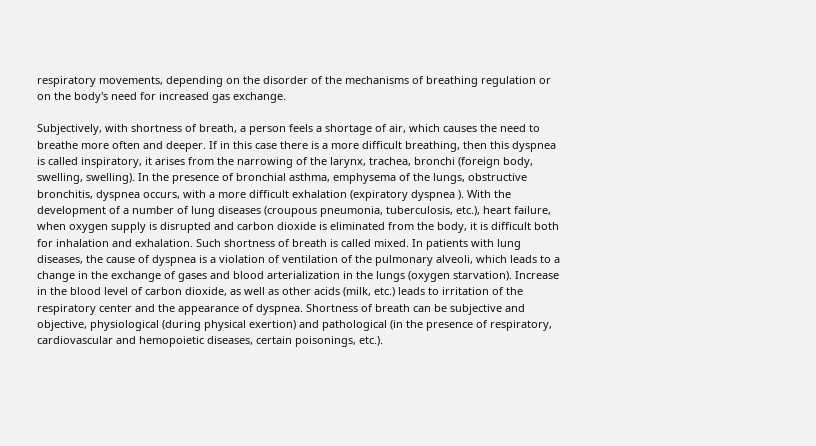respiratory movements, depending on the disorder of the mechanisms of breathing regulation or on the body's need for increased gas exchange.

Subjectively, with shortness of breath, a person feels a shortage of air, which causes the need to breathe more often and deeper. If in this case there is a more difficult breathing, then this dyspnea is called inspiratory, it arises from the narrowing of the larynx, trachea, bronchi (foreign body, swelling, swelling). In the presence of bronchial asthma, emphysema of the lungs, obstructive bronchitis, dyspnea occurs, with a more difficult exhalation (expiratory dyspnea ). With the development of a number of lung diseases (croupous pneumonia, tuberculosis, etc.), heart failure, when oxygen supply is disrupted and carbon dioxide is eliminated from the body, it is difficult both for inhalation and exhalation. Such shortness of breath is called mixed. In patients with lung diseases, the cause of dyspnea is a violation of ventilation of the pulmonary alveoli, which leads to a change in the exchange of gases and blood arterialization in the lungs (oxygen starvation). Increase in the blood level of carbon dioxide, as well as other acids (milk, etc.) leads to irritation of the respiratory center and the appearance of dyspnea. Shortness of breath can be subjective and objective, physiological (during physical exertion) and pathological (in the presence of respiratory, cardiovascular and hemopoietic diseases, certain poisonings, etc.).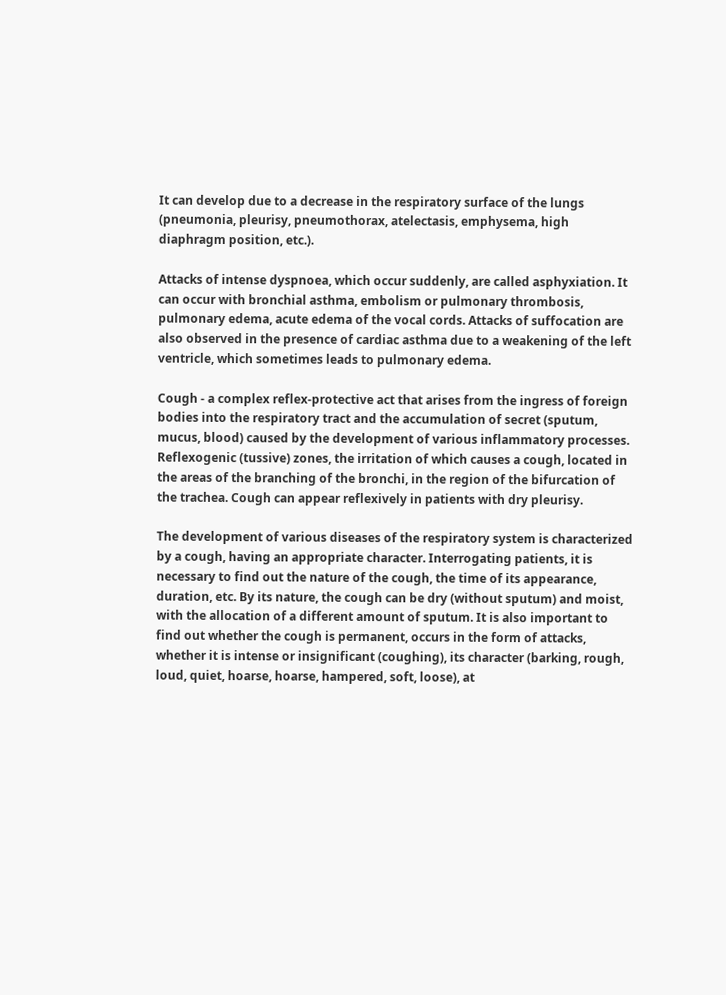It can develop due to a decrease in the respiratory surface of the lungs (pneumonia, pleurisy, pneumothorax, atelectasis, emphysema, high diaphragm position, etc.).

Attacks of intense dyspnoea, which occur suddenly, are called asphyxiation. It can occur with bronchial asthma, embolism or pulmonary thrombosis, pulmonary edema, acute edema of the vocal cords. Attacks of suffocation are also observed in the presence of cardiac asthma due to a weakening of the left ventricle, which sometimes leads to pulmonary edema.

Cough - a complex reflex-protective act that arises from the ingress of foreign bodies into the respiratory tract and the accumulation of secret (sputum, mucus, blood) caused by the development of various inflammatory processes. Reflexogenic (tussive) zones, the irritation of which causes a cough, located in the areas of the branching of the bronchi, in the region of the bifurcation of the trachea. Cough can appear reflexively in patients with dry pleurisy.

The development of various diseases of the respiratory system is characterized by a cough, having an appropriate character. Interrogating patients, it is necessary to find out the nature of the cough, the time of its appearance, duration, etc. By its nature, the cough can be dry (without sputum) and moist, with the allocation of a different amount of sputum. It is also important to find out whether the cough is permanent, occurs in the form of attacks, whether it is intense or insignificant (coughing), its character (barking, rough, loud, quiet, hoarse, hoarse, hampered, soft, loose), at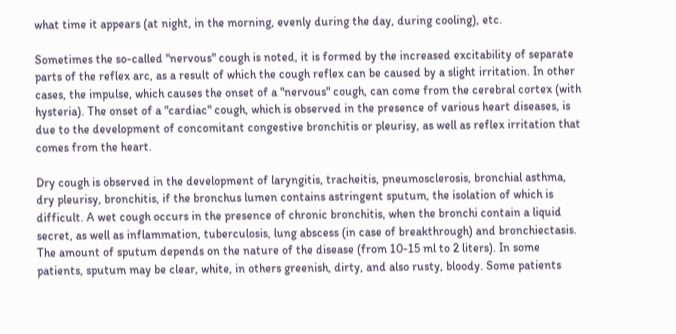what time it appears (at night, in the morning, evenly during the day, during cooling), etc.

Sometimes the so-called "nervous" cough is noted, it is formed by the increased excitability of separate parts of the reflex arc, as a result of which the cough reflex can be caused by a slight irritation. In other cases, the impulse, which causes the onset of a "nervous" cough, can come from the cerebral cortex (with hysteria). The onset of a "cardiac" cough, which is observed in the presence of various heart diseases, is due to the development of concomitant congestive bronchitis or pleurisy, as well as reflex irritation that comes from the heart.

Dry cough is observed in the development of laryngitis, tracheitis, pneumosclerosis, bronchial asthma, dry pleurisy, bronchitis, if the bronchus lumen contains astringent sputum, the isolation of which is difficult. A wet cough occurs in the presence of chronic bronchitis, when the bronchi contain a liquid secret, as well as inflammation, tuberculosis, lung abscess (in case of breakthrough) and bronchiectasis. The amount of sputum depends on the nature of the disease (from 10-15 ml to 2 liters). In some patients, sputum may be clear, white, in others greenish, dirty, and also rusty, bloody. Some patients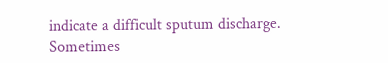indicate a difficult sputum discharge. Sometimes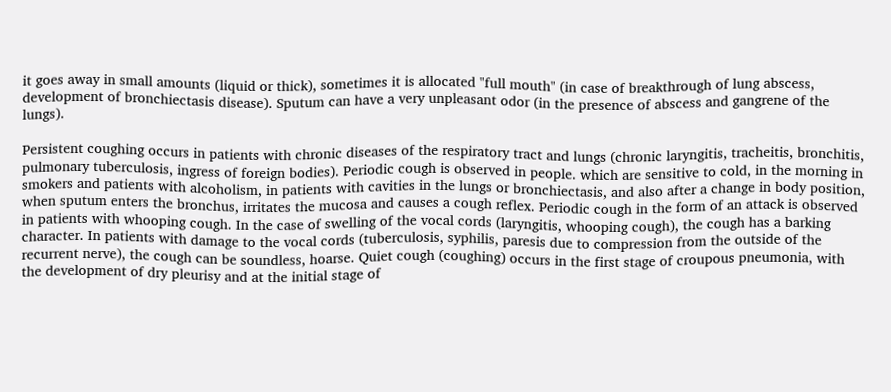it goes away in small amounts (liquid or thick), sometimes it is allocated "full mouth" (in case of breakthrough of lung abscess, development of bronchiectasis disease). Sputum can have a very unpleasant odor (in the presence of abscess and gangrene of the lungs).

Persistent coughing occurs in patients with chronic diseases of the respiratory tract and lungs (chronic laryngitis, tracheitis, bronchitis, pulmonary tuberculosis, ingress of foreign bodies). Periodic cough is observed in people. which are sensitive to cold, in the morning in smokers and patients with alcoholism, in patients with cavities in the lungs or bronchiectasis, and also after a change in body position, when sputum enters the bronchus, irritates the mucosa and causes a cough reflex. Periodic cough in the form of an attack is observed in patients with whooping cough. In the case of swelling of the vocal cords (laryngitis, whooping cough), the cough has a barking character. In patients with damage to the vocal cords (tuberculosis, syphilis, paresis due to compression from the outside of the recurrent nerve), the cough can be soundless, hoarse. Quiet cough (coughing) occurs in the first stage of croupous pneumonia, with the development of dry pleurisy and at the initial stage of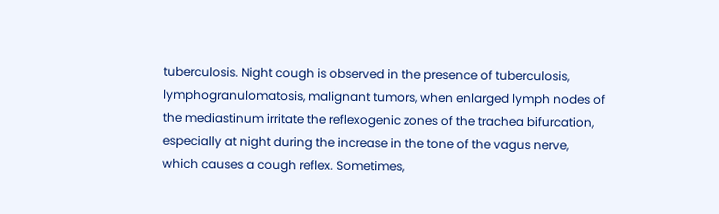tuberculosis. Night cough is observed in the presence of tuberculosis, lymphogranulomatosis, malignant tumors, when enlarged lymph nodes of the mediastinum irritate the reflexogenic zones of the trachea bifurcation, especially at night during the increase in the tone of the vagus nerve, which causes a cough reflex. Sometimes,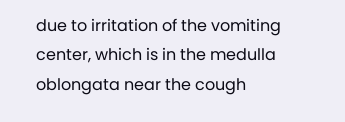due to irritation of the vomiting center, which is in the medulla oblongata near the cough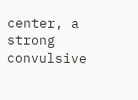center, a strong convulsive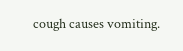cough causes vomiting.